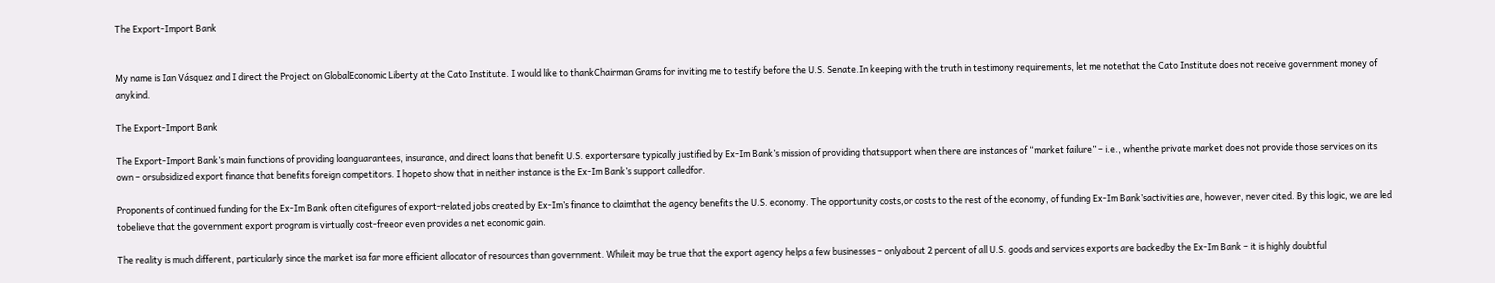The Export‐Import Bank


My name is Ian Vásquez and I direct the Project on GlobalEconomic Liberty at the Cato Institute. I would like to thankChairman Grams for inviting me to testify before the U.S. Senate.In keeping with the truth in testimony requirements, let me notethat the Cato Institute does not receive government money of anykind.

The Export‐Import Bank

The Export‐Import Bank’s main functions of providing loanguarantees, insurance, and direct loans that benefit U.S. exportersare typically justified by Ex‐Im Bank’s mission of providing thatsupport when there are instances of “market failure” – i.e., whenthe private market does not provide those services on its own – orsubsidized export finance that benefits foreign competitors. I hopeto show that in neither instance is the Ex‐Im Bank’s support calledfor.

Proponents of continued funding for the Ex‐Im Bank often citefigures of export‐related jobs created by Ex‐Im’s finance to claimthat the agency benefits the U.S. economy. The opportunity costs,or costs to the rest of the economy, of funding Ex‐Im Bank’sactivities are, however, never cited. By this logic, we are led tobelieve that the government export program is virtually cost‐freeor even provides a net economic gain.

The reality is much different, particularly since the market isa far more efficient allocator of resources than government. Whileit may be true that the export agency helps a few businesses – onlyabout 2 percent of all U.S. goods and services exports are backedby the Ex‐Im Bank – it is highly doubtful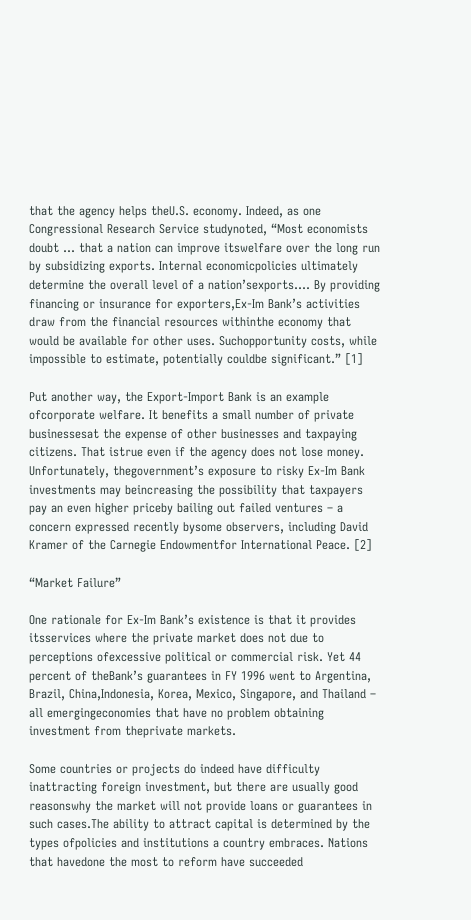that the agency helps theU.S. economy. Indeed, as one Congressional Research Service studynoted, “Most economists doubt … that a nation can improve itswelfare over the long run by subsidizing exports. Internal economicpolicies ultimately determine the overall level of a nation’sexports.… By providing financing or insurance for exporters,Ex-Im Bank’s activities draw from the financial resources withinthe economy that would be available for other uses. Suchopportunity costs, while impossible to estimate, potentially couldbe significant.” [1]

Put another way, the Export‐Import Bank is an example ofcorporate welfare. It benefits a small number of private businessesat the expense of other businesses and taxpaying citizens. That istrue even if the agency does not lose money. Unfortunately, thegovernment’s exposure to risky Ex‐Im Bank investments may beincreasing the possibility that taxpayers pay an even higher priceby bailing out failed ventures – a concern expressed recently bysome observers, including David Kramer of the Carnegie Endowmentfor International Peace. [2]

“Market Failure”

One rationale for Ex‐Im Bank’s existence is that it provides itsservices where the private market does not due to perceptions ofexcessive political or commercial risk. Yet 44 percent of theBank’s guarantees in FY 1996 went to Argentina, Brazil, China,Indonesia, Korea, Mexico, Singapore, and Thailand – all emergingeconomies that have no problem obtaining investment from theprivate markets.

Some countries or projects do indeed have difficulty inattracting foreign investment, but there are usually good reasonswhy the market will not provide loans or guarantees in such cases.The ability to attract capital is determined by the types ofpolicies and institutions a country embraces. Nations that havedone the most to reform have succeeded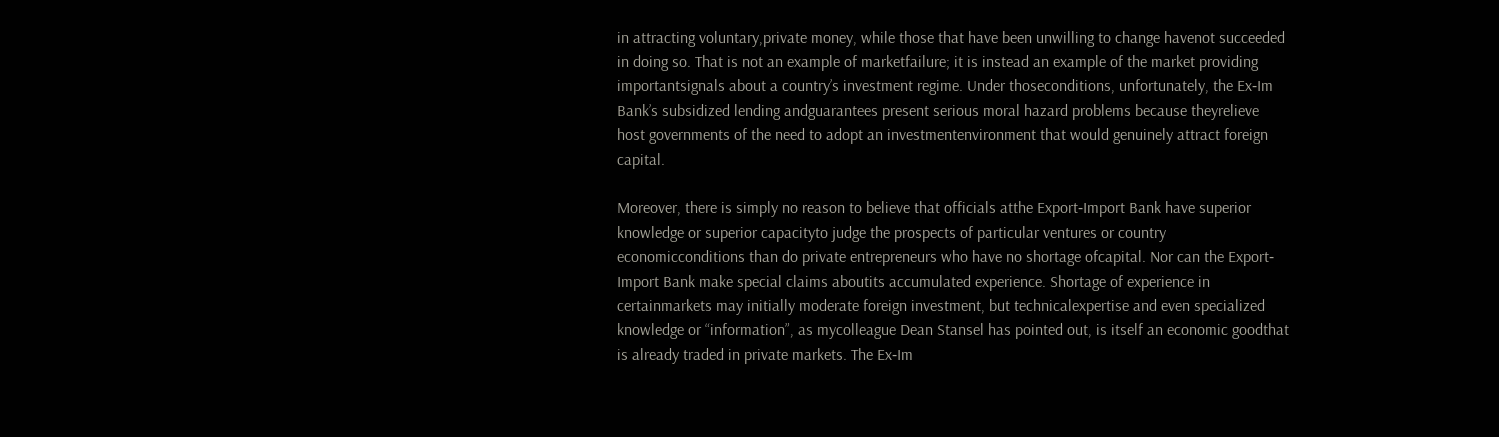in attracting voluntary,private money, while those that have been unwilling to change havenot succeeded in doing so. That is not an example of marketfailure; it is instead an example of the market providing importantsignals about a country’s investment regime. Under thoseconditions, unfortunately, the Ex‐Im Bank’s subsidized lending andguarantees present serious moral hazard problems because theyrelieve host governments of the need to adopt an investmentenvironment that would genuinely attract foreign capital.

Moreover, there is simply no reason to believe that officials atthe Export‐Import Bank have superior knowledge or superior capacityto judge the prospects of particular ventures or country economicconditions than do private entrepreneurs who have no shortage ofcapital. Nor can the Export‐Import Bank make special claims aboutits accumulated experience. Shortage of experience in certainmarkets may initially moderate foreign investment, but technicalexpertise and even specialized knowledge or “information”, as mycolleague Dean Stansel has pointed out, is itself an economic goodthat is already traded in private markets. The Ex‐Im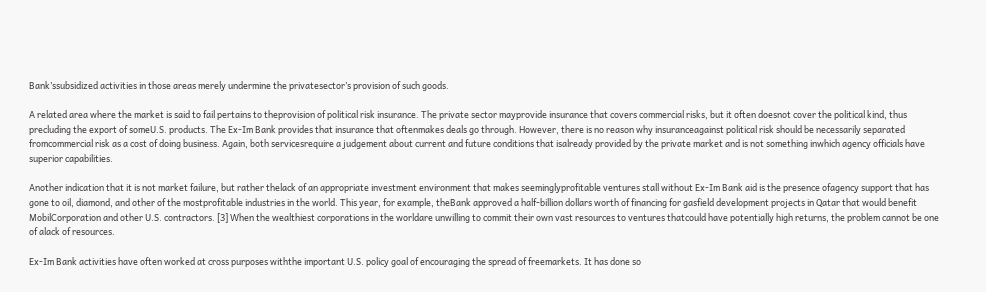Bank’ssubsidized activities in those areas merely undermine the privatesector’s provision of such goods.

A related area where the market is said to fail pertains to theprovision of political risk insurance. The private sector mayprovide insurance that covers commercial risks, but it often doesnot cover the political kind, thus precluding the export of someU.S. products. The Ex‐Im Bank provides that insurance that oftenmakes deals go through. However, there is no reason why insuranceagainst political risk should be necessarily separated fromcommercial risk as a cost of doing business. Again, both servicesrequire a judgement about current and future conditions that isalready provided by the private market and is not something inwhich agency officials have superior capabilities.

Another indication that it is not market failure, but rather thelack of an appropriate investment environment that makes seeminglyprofitable ventures stall without Ex‐Im Bank aid is the presence ofagency support that has gone to oil, diamond, and other of the mostprofitable industries in the world. This year, for example, theBank approved a half‐billion dollars worth of financing for gasfield development projects in Qatar that would benefit MobilCorporation and other U.S. contractors. [3] When the wealthiest corporations in the worldare unwilling to commit their own vast resources to ventures thatcould have potentially high returns, the problem cannot be one of alack of resources.

Ex‐Im Bank activities have often worked at cross purposes withthe important U.S. policy goal of encouraging the spread of freemarkets. It has done so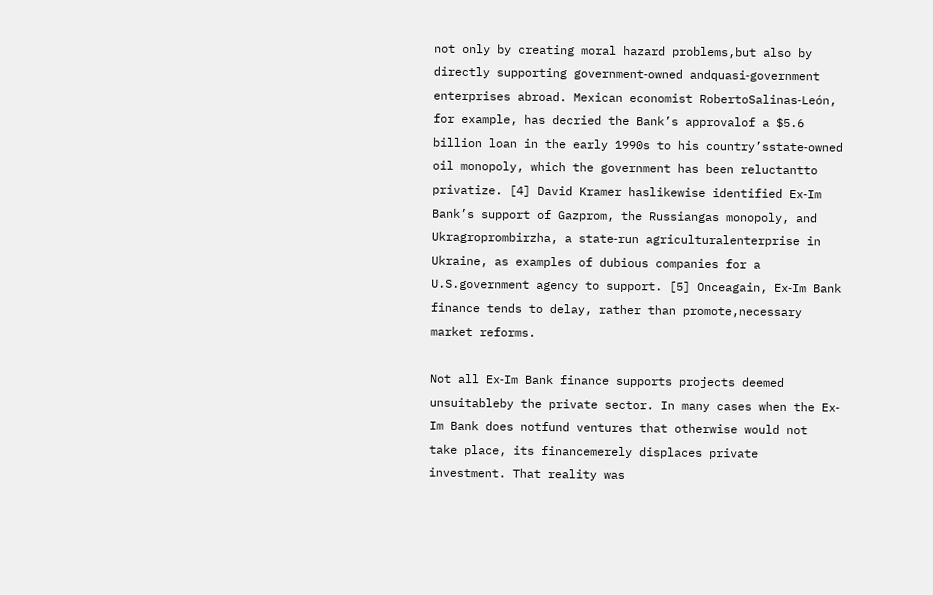not only by creating moral hazard problems,but also by directly supporting government‐owned andquasi‐government enterprises abroad. Mexican economist RobertoSalinas‐León, for example, has decried the Bank’s approvalof a $5.6 billion loan in the early 1990s to his country’sstate‐owned oil monopoly, which the government has been reluctantto privatize. [4] David Kramer haslikewise identified Ex‐Im Bank’s support of Gazprom, the Russiangas monopoly, and Ukragroprombirzha, a state‐run agriculturalenterprise in Ukraine, as examples of dubious companies for a U.S.government agency to support. [5] Onceagain, Ex‐Im Bank finance tends to delay, rather than promote,necessary market reforms.

Not all Ex‐Im Bank finance supports projects deemed unsuitableby the private sector. In many cases when the Ex‐Im Bank does notfund ventures that otherwise would not take place, its financemerely displaces private investment. That reality was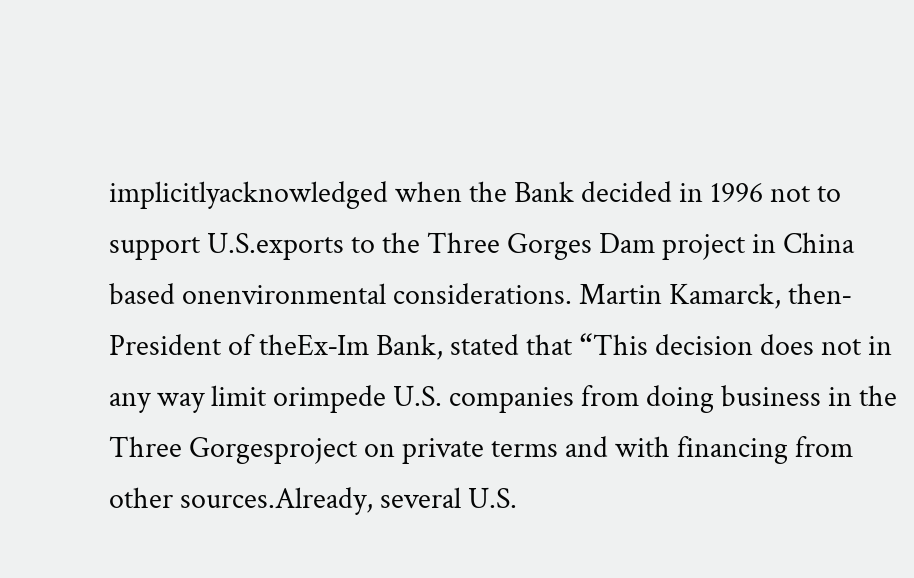implicitlyacknowledged when the Bank decided in 1996 not to support U.S.exports to the Three Gorges Dam project in China based onenvironmental considerations. Martin Kamarck, then‐President of theEx‐Im Bank, stated that “This decision does not in any way limit orimpede U.S. companies from doing business in the Three Gorgesproject on private terms and with financing from other sources.Already, several U.S.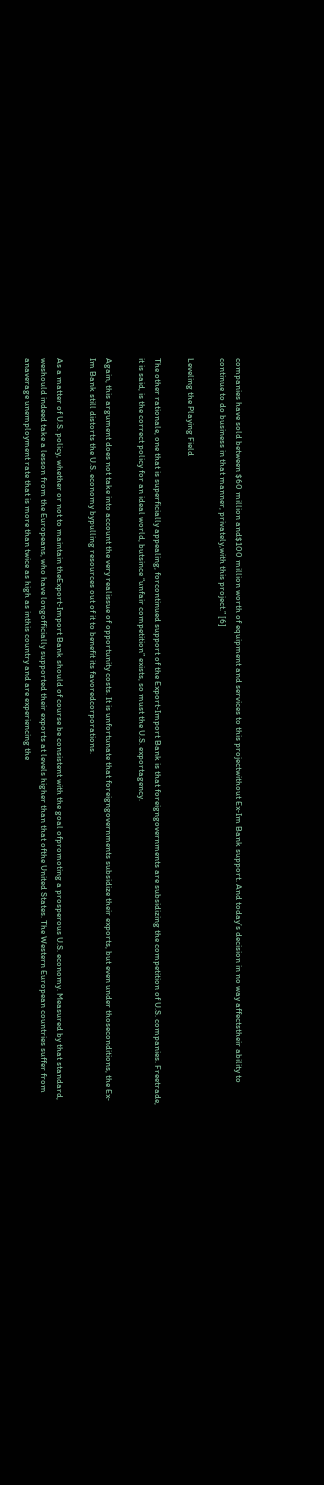companies have sold between $60 million and$100 million worth of equipment and services to this projectwithout Ex‐Im Bank support. And today’s decision in no way affectstheir ability to continue to do business in that manner, privately,with this project.” [6]

Leveling the Playing Field

The other rationale, one that is superficially appealing, forcontinued support of the Export‐Import Bank is that foreigngovernments are subsidizing the competition of U.S. companies. Freetrade, it is said, is the correct policy for an ideal world, butsince “unfair competition” exists, so must the U.S. exportagency.

Again, this argument does not take into account the very realissue of opportunity costs. It is unfortunate that foreigngovernments subsidize their exports, but even under thoseconditions, the Ex‐Im Bank still distorts the U.S. economy bypulling resources out of it to benefit its favoredcorporations.

As a matter of U.S. policy, whether or not to maintain theExport‐Import Bank should of course be consistent with the goal ofpromoting a prosperous U.S. economy. Measured by that standard, weshould indeed take a lesson from the Europeans, who have longofficially supported their exports at levels higher than that ofthe United States. The Western European countries suffer from anaverage unemployment rate that is more than twice as high as inthis country and are experiencing the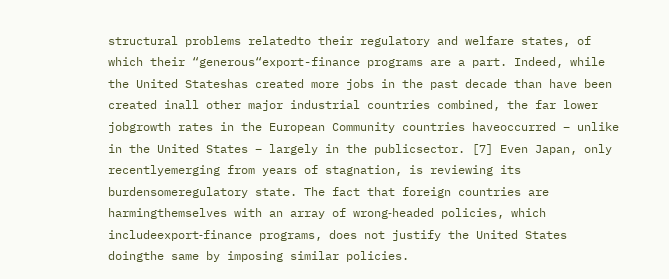structural problems relatedto their regulatory and welfare states, of which their “generous“export-finance programs are a part. Indeed, while the United Stateshas created more jobs in the past decade than have been created inall other major industrial countries combined, the far lower jobgrowth rates in the European Community countries haveoccurred – unlike in the United States – largely in the publicsector. [7] Even Japan, only recentlyemerging from years of stagnation, is reviewing its burdensomeregulatory state. The fact that foreign countries are harmingthemselves with an array of wrong‐headed policies, which includeexport‐finance programs, does not justify the United States doingthe same by imposing similar policies.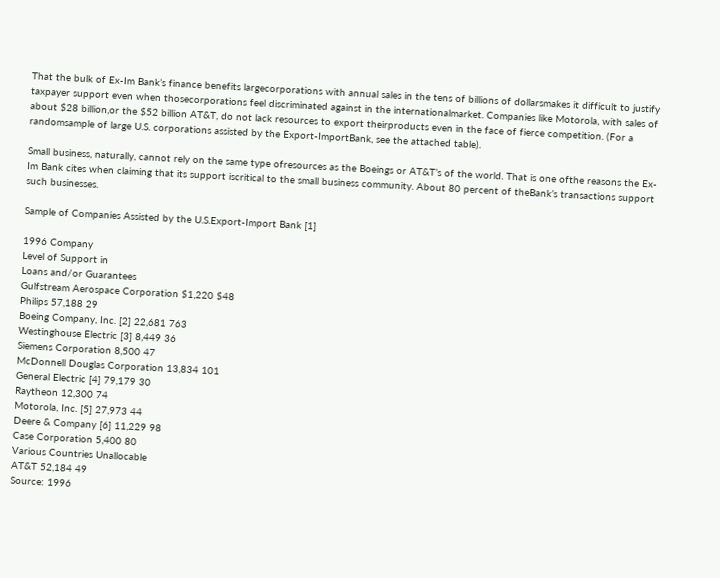That the bulk of Ex‐Im Bank’s finance benefits largecorporations with annual sales in the tens of billions of dollarsmakes it difficult to justify taxpayer support even when thosecorporations feel discriminated against in the internationalmarket. Companies like Motorola, with sales of about $28 billion,or the $52 billion AT&T, do not lack resources to export theirproducts even in the face of fierce competition. (For a randomsample of large U.S. corporations assisted by the Export‐ImportBank, see the attached table).

Small business, naturally, cannot rely on the same type ofresources as the Boeings or AT&T’s of the world. That is one ofthe reasons the Ex‐Im Bank cites when claiming that its support iscritical to the small business community. About 80 percent of theBank’s transactions support such businesses.

Sample of Companies Assisted by the U.S.Export-Import Bank [1]

1996 Company
Level of Support in
Loans and/or Guarantees
Gulfstream Aerospace Corporation $1,220 $48
Philips 57,188 29
Boeing Company, Inc. [2] 22,681 763
Westinghouse Electric [3] 8,449 36
Siemens Corporation 8,500 47
McDonnell Douglas Corporation 13,834 101
General Electric [4] 79,179 30
Raytheon 12,300 74
Motorola, Inc. [5] 27,973 44
Deere & Company [6] 11,229 98
Case Corporation 5,400 80
Various Countries Unallocable
AT&T 52,184 49
Source: 1996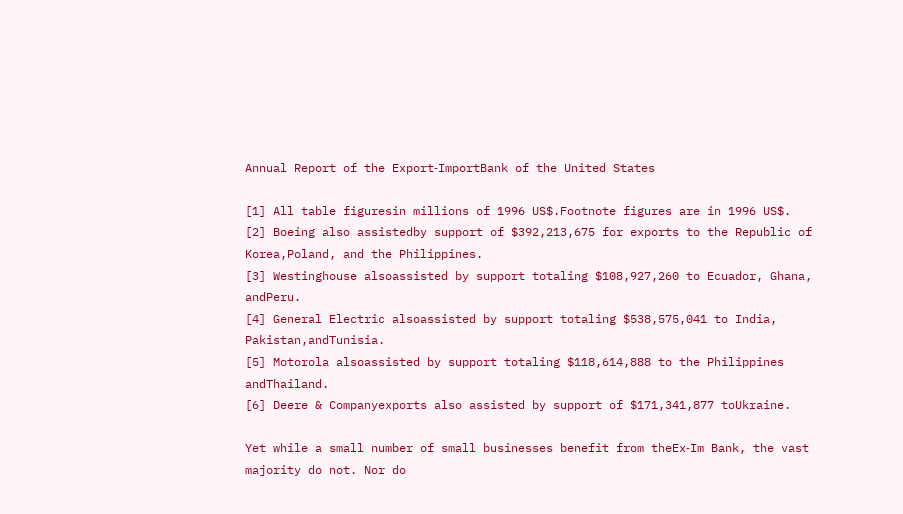Annual Report of the Export‐ImportBank of the United States

[1] All table figuresin millions of 1996 US$.Footnote figures are in 1996 US$.
[2] Boeing also assistedby support of $392,213,675 for exports to the Republic of Korea,Poland, and the Philippines.
[3] Westinghouse alsoassisted by support totaling $108,927,260 to Ecuador, Ghana, andPeru.
[4] General Electric alsoassisted by support totaling $538,575,041 to India, Pakistan,andTunisia.
[5] Motorola alsoassisted by support totaling $118,614,888 to the Philippines andThailand.
[6] Deere & Companyexports also assisted by support of $171,341,877 toUkraine.

Yet while a small number of small businesses benefit from theEx‐Im Bank, the vast majority do not. Nor do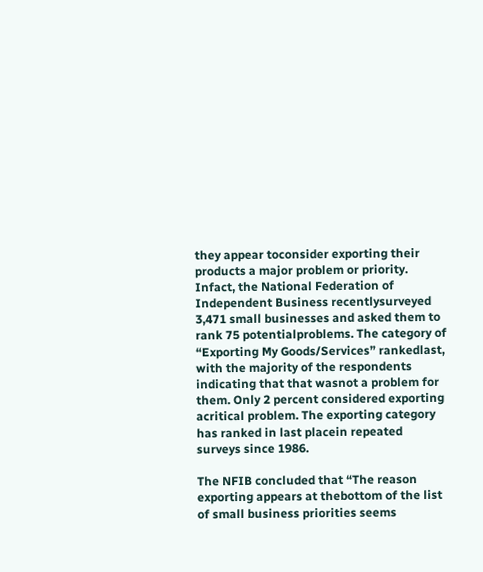they appear toconsider exporting their products a major problem or priority. Infact, the National Federation of Independent Business recentlysurveyed 3,471 small businesses and asked them to rank 75 potentialproblems. The category of “Exporting My Goods/Services” rankedlast, with the majority of the respondents indicating that that wasnot a problem for them. Only 2 percent considered exporting acritical problem. The exporting category has ranked in last placein repeated surveys since 1986.

The NFIB concluded that “The reason exporting appears at thebottom of the list of small business priorities seems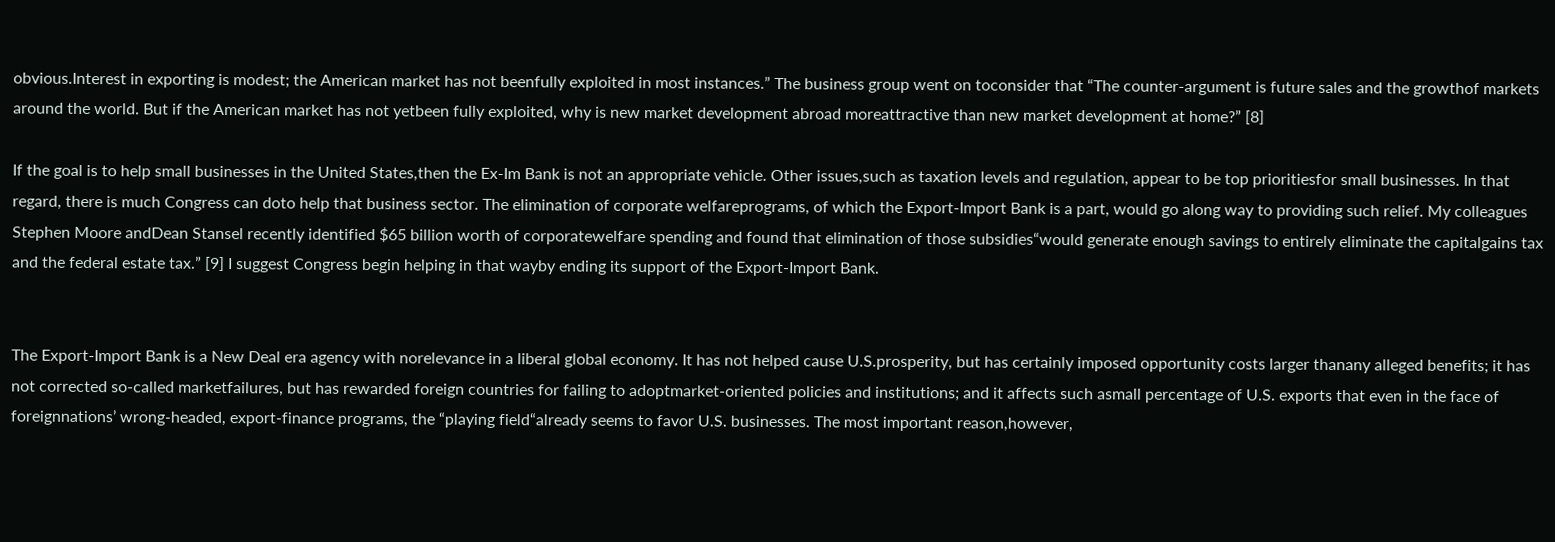obvious.Interest in exporting is modest; the American market has not beenfully exploited in most instances.” The business group went on toconsider that “The counter‐argument is future sales and the growthof markets around the world. But if the American market has not yetbeen fully exploited, why is new market development abroad moreattractive than new market development at home?” [8]

If the goal is to help small businesses in the United States,then the Ex‐Im Bank is not an appropriate vehicle. Other issues,such as taxation levels and regulation, appear to be top prioritiesfor small businesses. In that regard, there is much Congress can doto help that business sector. The elimination of corporate welfareprograms, of which the Export‐Import Bank is a part, would go along way to providing such relief. My colleagues Stephen Moore andDean Stansel recently identified $65 billion worth of corporatewelfare spending and found that elimination of those subsidies“would generate enough savings to entirely eliminate the capitalgains tax and the federal estate tax.” [9] I suggest Congress begin helping in that wayby ending its support of the Export‐Import Bank.


The Export‐Import Bank is a New Deal era agency with norelevance in a liberal global economy. It has not helped cause U.S.prosperity, but has certainly imposed opportunity costs larger thanany alleged benefits; it has not corrected so‐called marketfailures, but has rewarded foreign countries for failing to adoptmarket‐oriented policies and institutions; and it affects such asmall percentage of U.S. exports that even in the face of foreignnations’ wrong‐headed, export‐finance programs, the “playing field“already seems to favor U.S. businesses. The most important reason,however,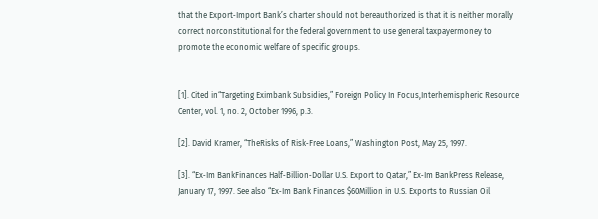that the Export‐Import Bank’s charter should not bereauthorized is that it is neither morally correct norconstitutional for the federal government to use general taxpayermoney to promote the economic welfare of specific groups.


[1]. Cited in“Targeting Eximbank Subsidies,” Foreign Policy In Focus,Interhemispheric Resource Center, vol. 1, no. 2, October 1996, p.3.

[2]. David Kramer, “TheRisks of Risk‐Free Loans,” Washington Post, May 25, 1997.

[3]. “Ex‐Im BankFinances Half‐Billion‐Dollar U.S. Export to Qatar,” Ex‐Im BankPress Release, January 17, 1997. See also “Ex‐Im Bank Finances $60Million in U.S. Exports to Russian Oil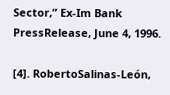Sector,” Ex‐Im Bank PressRelease, June 4, 1996.

[4]. RobertoSalinas‐León,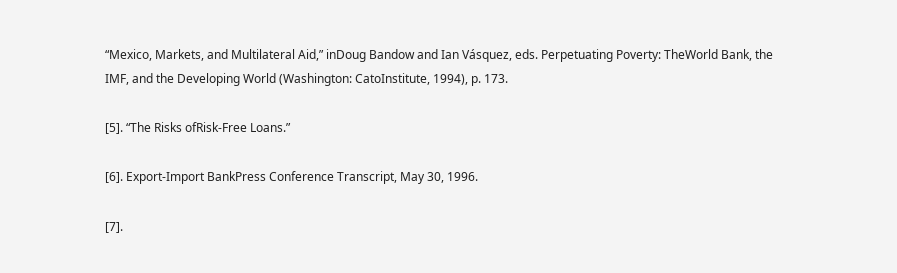“Mexico, Markets, and Multilateral Aid,” inDoug Bandow and Ian Vásquez, eds. Perpetuating Poverty: TheWorld Bank, the IMF, and the Developing World (Washington: CatoInstitute, 1994), p. 173.

[5]. “The Risks ofRisk‐Free Loans.”

[6]. Export‐Import BankPress Conference Transcript, May 30, 1996.

[7].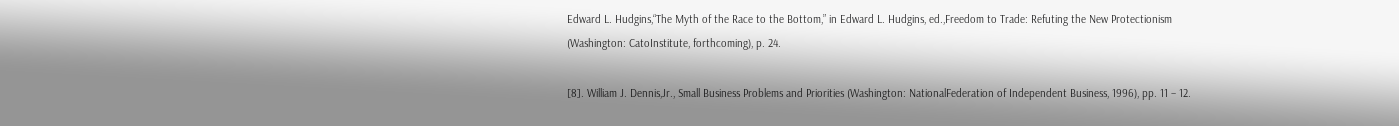Edward L. Hudgins,“The Myth of the Race to the Bottom,” in Edward L. Hudgins, ed.,Freedom to Trade: Refuting the New Protectionism (Washington: CatoInstitute, forthcoming), p. 24.

[8]. William J. Dennis,Jr., Small Business Problems and Priorities (Washington: NationalFederation of Independent Business, 1996), pp. 11 – 12.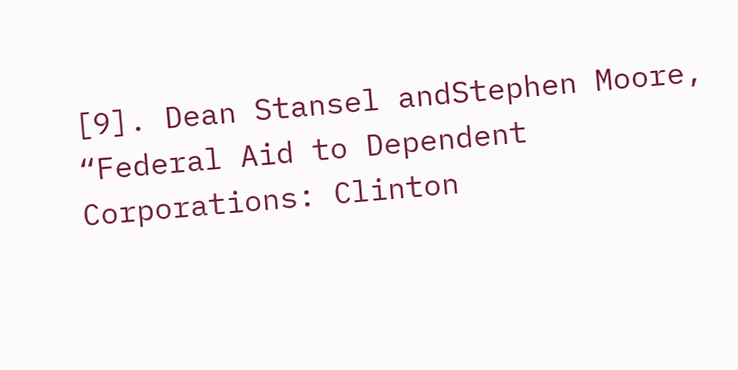[9]. Dean Stansel andStephen Moore, “Federal Aid to Dependent Corporations: Clinton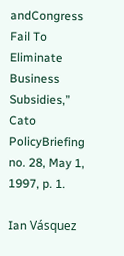andCongress Fail To Eliminate Business Subsidies,” Cato PolicyBriefing no. 28, May 1, 1997, p. 1.

Ian Vásquez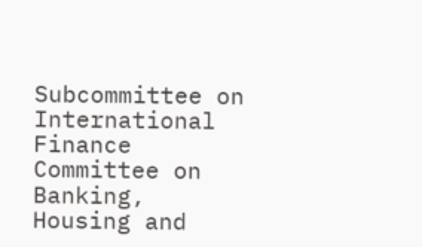Subcommittee on International Finance
Committee on Banking, Housing and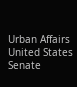Urban Affairs
United States Senate